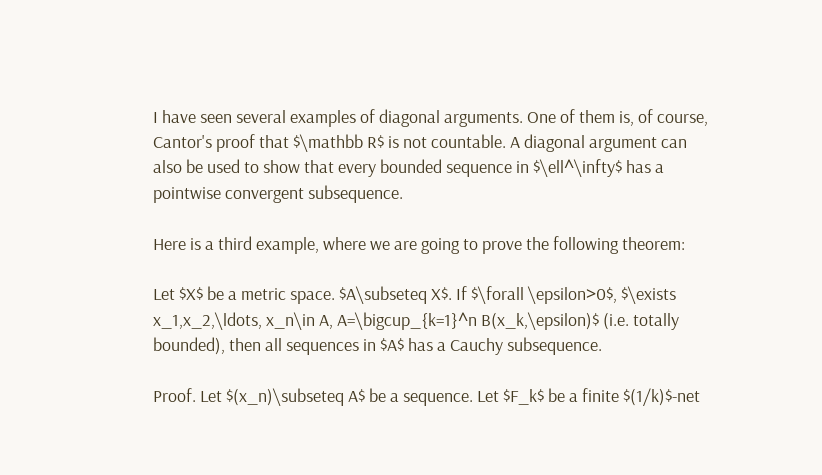I have seen several examples of diagonal arguments. One of them is, of course, Cantor's proof that $\mathbb R$ is not countable. A diagonal argument can also be used to show that every bounded sequence in $\ell^\infty$ has a pointwise convergent subsequence.

Here is a third example, where we are going to prove the following theorem:

Let $X$ be a metric space. $A\subseteq X$. If $\forall \epsilon>0$, $\exists x_1,x_2,\ldots, x_n\in A, A=\bigcup_{k=1}^n B(x_k,\epsilon)$ (i.e. totally bounded), then all sequences in $A$ has a Cauchy subsequence.

Proof. Let $(x_n)\subseteq A$ be a sequence. Let $F_k$ be a finite $(1/k)$-net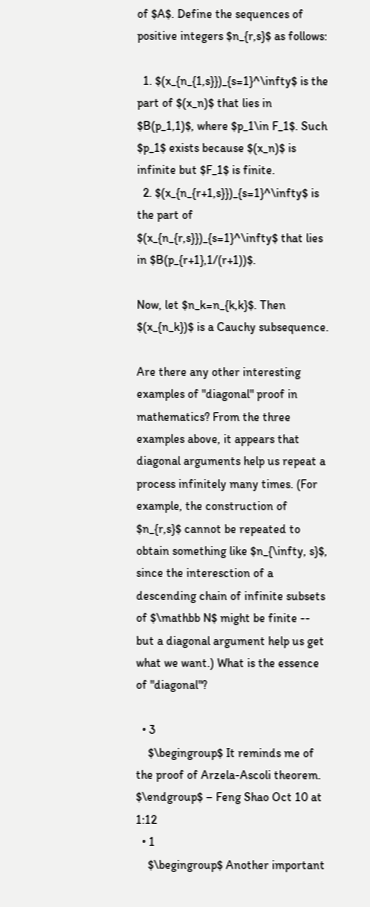of $A$. Define the sequences of positive integers $n_{r,s}$ as follows:

  1. $(x_{n_{1,s}})_{s=1}^\infty$ is the part of $(x_n)$ that lies in $B(p_1,1)$, where $p_1\in F_1$. Such $p_1$ exists because $(x_n)$ is infinite but $F_1$ is finite.
  2. $(x_{n_{r+1,s}})_{s=1}^\infty$ is the part of $(x_{n_{r,s}})_{s=1}^\infty$ that lies in $B(p_{r+1},1/(r+1))$.

Now, let $n_k=n_{k,k}$. Then $(x_{n_k})$ is a Cauchy subsequence.

Are there any other interesting examples of "diagonal" proof in mathematics? From the three examples above, it appears that diagonal arguments help us repeat a process infinitely many times. (For example, the construction of $n_{r,s}$ cannot be repeated to obtain something like $n_{\infty, s}$, since the interesction of a descending chain of infinite subsets of $\mathbb N$ might be finite -- but a diagonal argument help us get what we want.) What is the essence of "diagonal"?

  • 3
    $\begingroup$ It reminds me of the proof of Arzela-Ascoli theorem. $\endgroup$ – Feng Shao Oct 10 at 1:12
  • 1
    $\begingroup$ Another important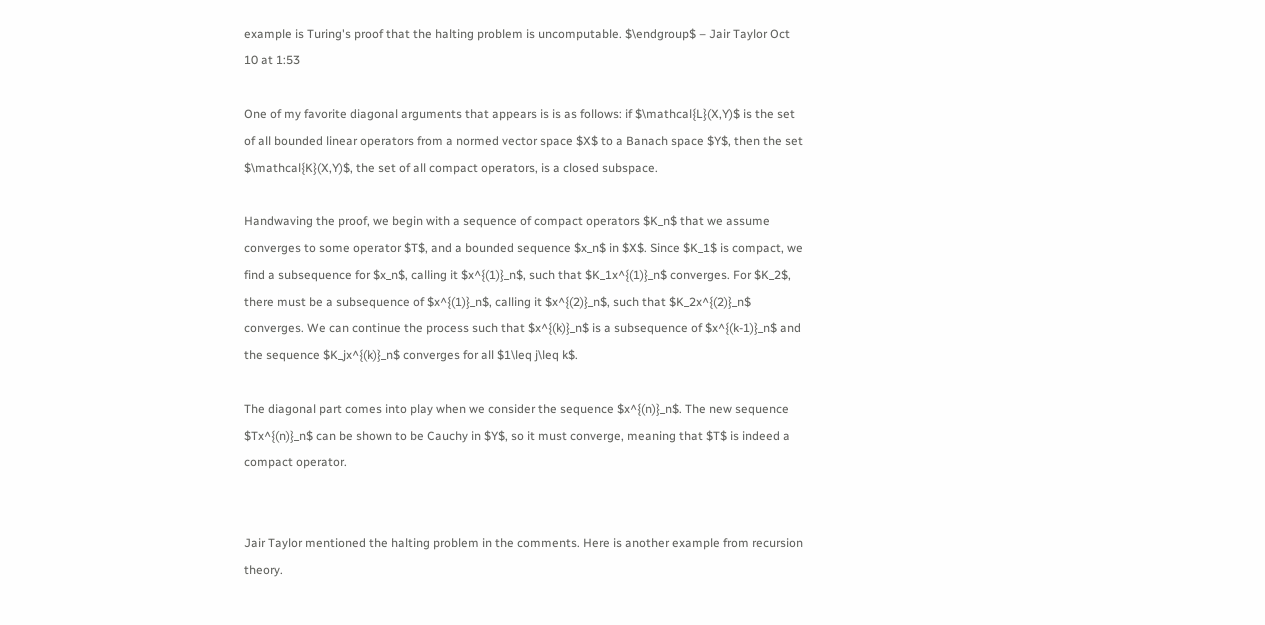example is Turing's proof that the halting problem is uncomputable. $\endgroup$ – Jair Taylor Oct 10 at 1:53

One of my favorite diagonal arguments that appears is is as follows: if $\mathcal{L}(X,Y)$ is the set of all bounded linear operators from a normed vector space $X$ to a Banach space $Y$, then the set $\mathcal{K}(X,Y)$, the set of all compact operators, is a closed subspace.

Handwaving the proof, we begin with a sequence of compact operators $K_n$ that we assume converges to some operator $T$, and a bounded sequence $x_n$ in $X$. Since $K_1$ is compact, we find a subsequence for $x_n$, calling it $x^{(1)}_n$, such that $K_1x^{(1)}_n$ converges. For $K_2$, there must be a subsequence of $x^{(1)}_n$, calling it $x^{(2)}_n$, such that $K_2x^{(2)}_n$ converges. We can continue the process such that $x^{(k)}_n$ is a subsequence of $x^{(k-1)}_n$ and the sequence $K_jx^{(k)}_n$ converges for all $1\leq j\leq k$.

The diagonal part comes into play when we consider the sequence $x^{(n)}_n$. The new sequence $Tx^{(n)}_n$ can be shown to be Cauchy in $Y$, so it must converge, meaning that $T$ is indeed a compact operator.


Jair Taylor mentioned the halting problem in the comments. Here is another example from recursion theory.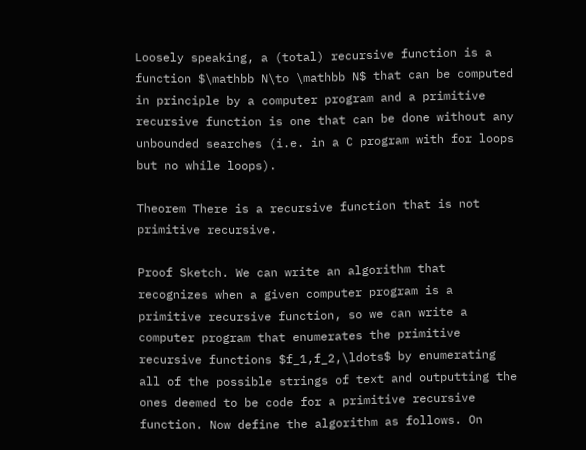Loosely speaking, a (total) recursive function is a function $\mathbb N\to \mathbb N$ that can be computed in principle by a computer program and a primitive recursive function is one that can be done without any unbounded searches (i.e. in a C program with for loops but no while loops).

Theorem There is a recursive function that is not primitive recursive.

Proof Sketch. We can write an algorithm that recognizes when a given computer program is a primitive recursive function, so we can write a computer program that enumerates the primitive recursive functions $f_1,f_2,\ldots$ by enumerating all of the possible strings of text and outputting the ones deemed to be code for a primitive recursive function. Now define the algorithm as follows. On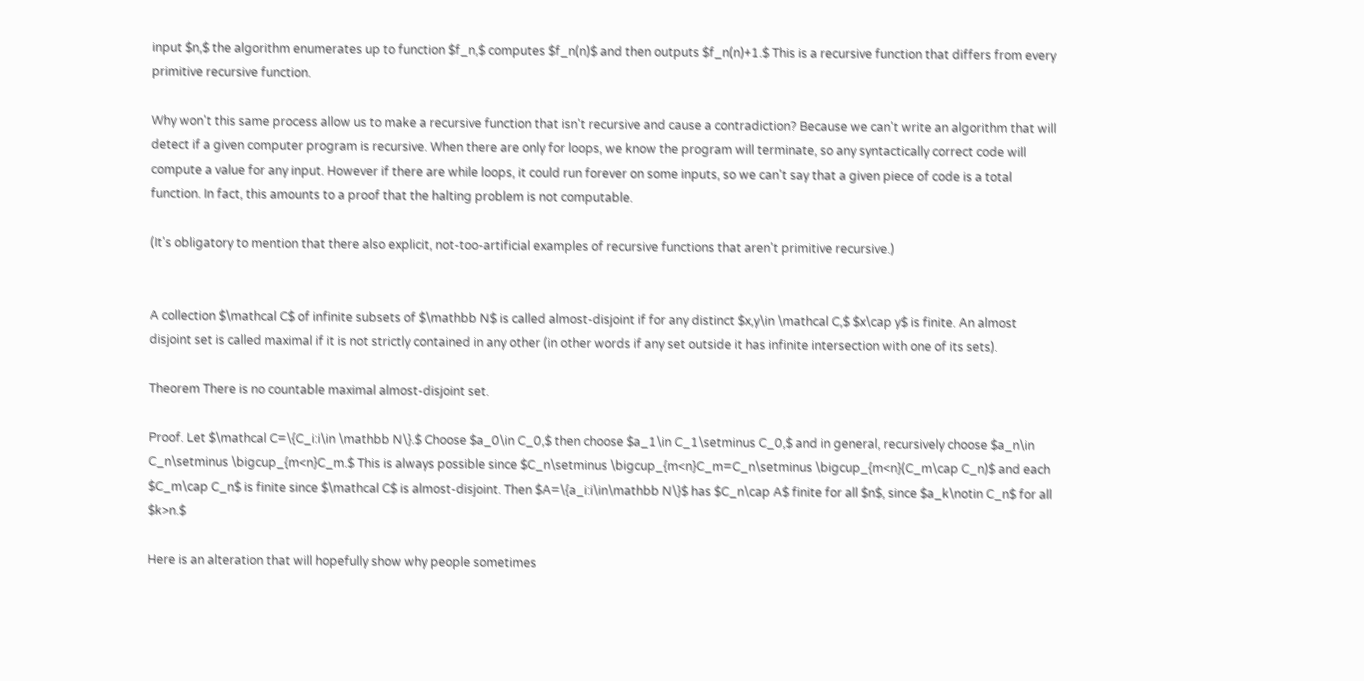input $n,$ the algorithm enumerates up to function $f_n,$ computes $f_n(n)$ and then outputs $f_n(n)+1.$ This is a recursive function that differs from every primitive recursive function.

Why won't this same process allow us to make a recursive function that isn't recursive and cause a contradiction? Because we can't write an algorithm that will detect if a given computer program is recursive. When there are only for loops, we know the program will terminate, so any syntactically correct code will compute a value for any input. However if there are while loops, it could run forever on some inputs, so we can't say that a given piece of code is a total function. In fact, this amounts to a proof that the halting problem is not computable.

(It's obligatory to mention that there also explicit, not-too-artificial examples of recursive functions that aren't primitive recursive.)


A collection $\mathcal C$ of infinite subsets of $\mathbb N$ is called almost-disjoint if for any distinct $x,y\in \mathcal C,$ $x\cap y$ is finite. An almost disjoint set is called maximal if it is not strictly contained in any other (in other words if any set outside it has infinite intersection with one of its sets).

Theorem There is no countable maximal almost-disjoint set.

Proof. Let $\mathcal C=\{C_i:i\in \mathbb N\}.$ Choose $a_0\in C_0,$ then choose $a_1\in C_1\setminus C_0,$ and in general, recursively choose $a_n\in C_n\setminus \bigcup_{m<n}C_m.$ This is always possible since $C_n\setminus \bigcup_{m<n}C_m=C_n\setminus \bigcup_{m<n}(C_m\cap C_n)$ and each $C_m\cap C_n$ is finite since $\mathcal C$ is almost-disjoint. Then $A=\{a_i:i\in\mathbb N\}$ has $C_n\cap A$ finite for all $n$, since $a_k\notin C_n$ for all $k>n.$

Here is an alteration that will hopefully show why people sometimes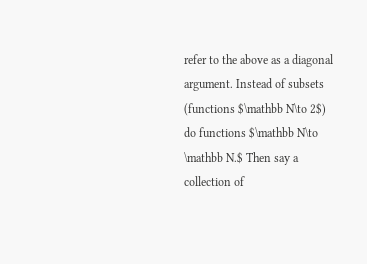refer to the above as a diagonal argument. Instead of subsets (functions $\mathbb N\to 2$) do functions $\mathbb N\to \mathbb N.$ Then say a collection of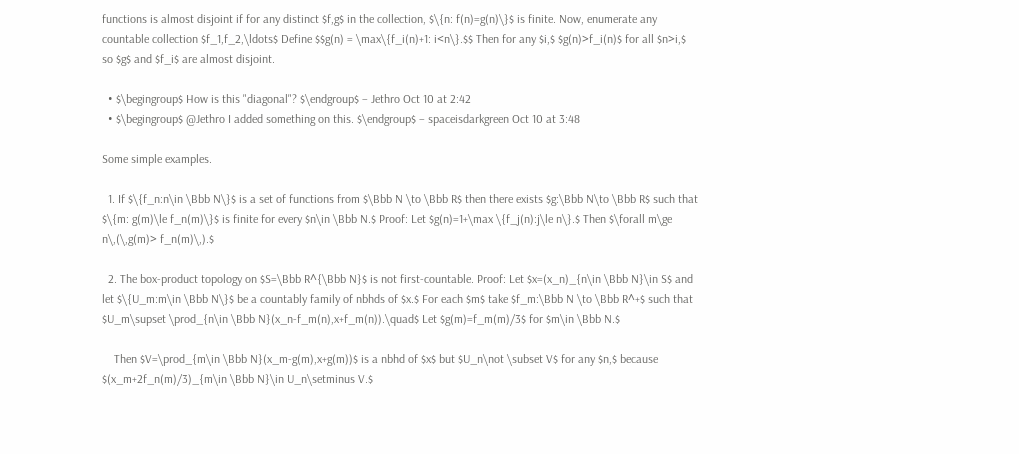functions is almost disjoint if for any distinct $f,g$ in the collection, $\{n: f(n)=g(n)\}$ is finite. Now, enumerate any countable collection $f_1,f_2,\ldots$ Define $$g(n) = \max\{f_i(n)+1: i<n\}.$$ Then for any $i,$ $g(n)>f_i(n)$ for all $n>i,$ so $g$ and $f_i$ are almost disjoint.

  • $\begingroup$ How is this "diagonal"? $\endgroup$ – Jethro Oct 10 at 2:42
  • $\begingroup$ @Jethro I added something on this. $\endgroup$ – spaceisdarkgreen Oct 10 at 3:48

Some simple examples.

  1. If $\{f_n:n\in \Bbb N\}$ is a set of functions from $\Bbb N \to \Bbb R$ then there exists $g:\Bbb N\to \Bbb R$ such that $\{m: g(m)\le f_n(m)\}$ is finite for every $n\in \Bbb N.$ Proof: Let $g(n)=1+\max \{f_j(n):j\le n\}.$ Then $\forall m\ge n\,(\,g(m)> f_n(m)\,).$

  2. The box-product topology on $S=\Bbb R^{\Bbb N}$ is not first-countable. Proof: Let $x=(x_n)_{n\in \Bbb N}\in S$ and let $\{U_m:m\in \Bbb N\}$ be a countably family of nbhds of $x.$ For each $m$ take $f_m:\Bbb N \to \Bbb R^+$ such that $U_m\supset \prod_{n\in \Bbb N}(x_n-f_m(n),x+f_m(n)).\quad$ Let $g(m)=f_m(m)/3$ for $m\in \Bbb N.$

    Then $V=\prod_{m\in \Bbb N}(x_m-g(m),x+g(m))$ is a nbhd of $x$ but $U_n\not \subset V$ for any $n,$ because $(x_m+2f_n(m)/3)_{m\in \Bbb N}\in U_n\setminus V.$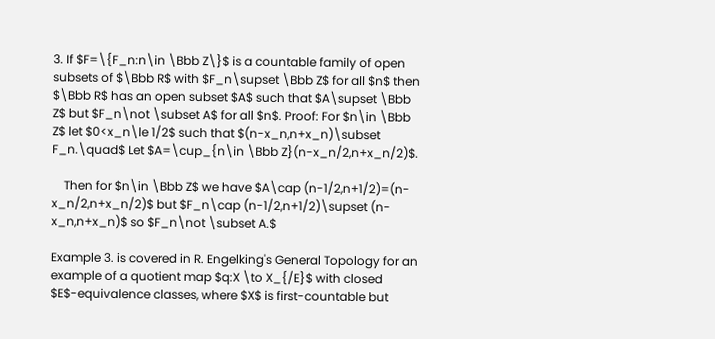3. If $F=\{F_n:n\in \Bbb Z\}$ is a countable family of open subsets of $\Bbb R$ with $F_n\supset \Bbb Z$ for all $n$ then $\Bbb R$ has an open subset $A$ such that $A\supset \Bbb Z$ but $F_n\not \subset A$ for all $n$. Proof: For $n\in \Bbb Z$ let $0<x_n\le 1/2$ such that $(n-x_n,n+x_n)\subset F_n.\quad$ Let $A=\cup_{n\in \Bbb Z}(n-x_n/2,n+x_n/2)$.

    Then for $n\in \Bbb Z$ we have $A\cap (n-1/2,n+1/2)=(n-x_n/2,n+x_n/2)$ but $F_n\cap (n-1/2,n+1/2)\supset (n-x_n,n+x_n)$ so $F_n\not \subset A.$

Example 3. is covered in R. Engelking's General Topology for an example of a quotient map $q:X \to X_{/E}$ with closed $E$-equivalence classes, where $X$ is first-countable but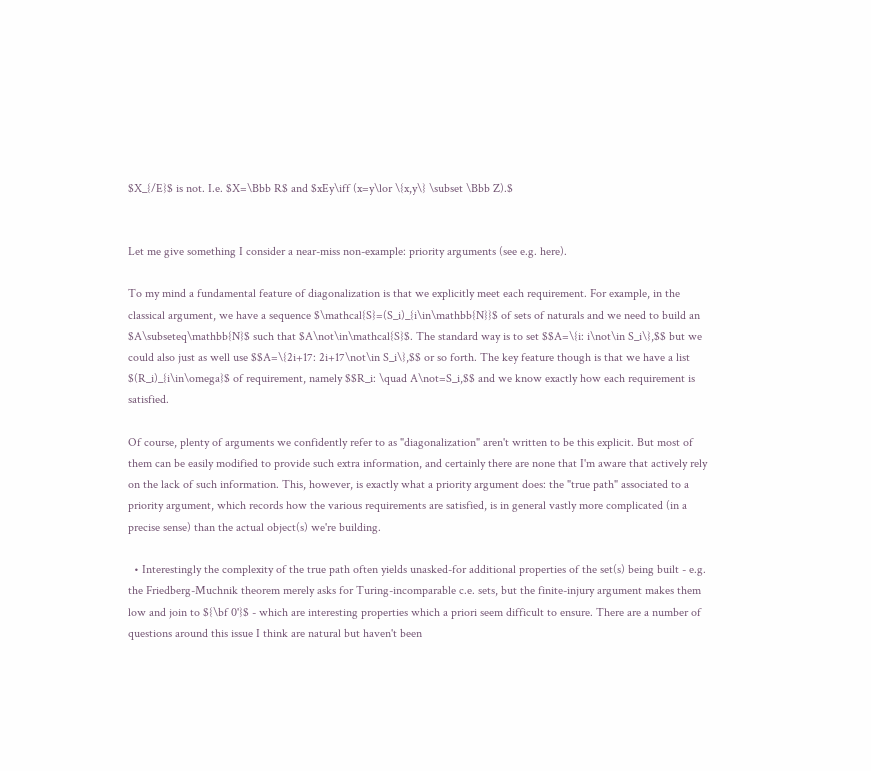$X_{/E}$ is not. I.e. $X=\Bbb R$ and $xEy\iff (x=y\lor \{x,y\} \subset \Bbb Z).$


Let me give something I consider a near-miss non-example: priority arguments (see e.g. here).

To my mind a fundamental feature of diagonalization is that we explicitly meet each requirement. For example, in the classical argument, we have a sequence $\mathcal{S}=(S_i)_{i\in\mathbb{N}}$ of sets of naturals and we need to build an $A\subseteq\mathbb{N}$ such that $A\not\in\mathcal{S}$. The standard way is to set $$A=\{i: i\not\in S_i\},$$ but we could also just as well use $$A=\{2i+17: 2i+17\not\in S_i\},$$ or so forth. The key feature though is that we have a list $(R_i)_{i\in\omega}$ of requirement, namely $$R_i: \quad A\not=S_i,$$ and we know exactly how each requirement is satisfied.

Of course, plenty of arguments we confidently refer to as "diagonalization" aren't written to be this explicit. But most of them can be easily modified to provide such extra information, and certainly there are none that I'm aware that actively rely on the lack of such information. This, however, is exactly what a priority argument does: the "true path" associated to a priority argument, which records how the various requirements are satisfied, is in general vastly more complicated (in a precise sense) than the actual object(s) we're building.

  • Interestingly the complexity of the true path often yields unasked-for additional properties of the set(s) being built - e.g. the Friedberg-Muchnik theorem merely asks for Turing-incomparable c.e. sets, but the finite-injury argument makes them low and join to ${\bf 0'}$ - which are interesting properties which a priori seem difficult to ensure. There are a number of questions around this issue I think are natural but haven't been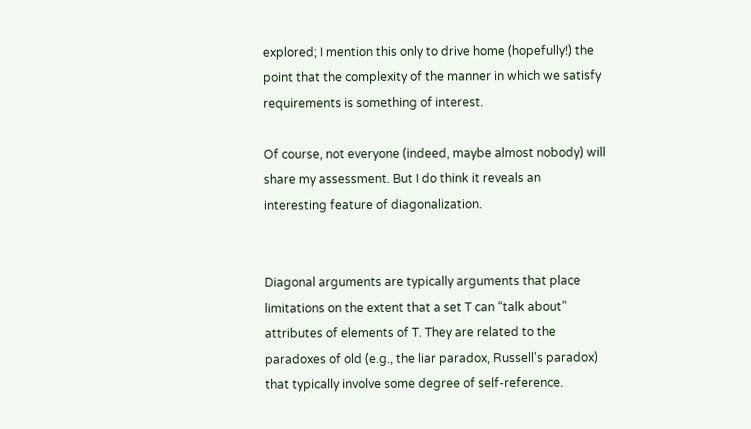explored; I mention this only to drive home (hopefully!) the point that the complexity of the manner in which we satisfy requirements is something of interest.

Of course, not everyone (indeed, maybe almost nobody) will share my assessment. But I do think it reveals an interesting feature of diagonalization.


Diagonal arguments are typically arguments that place limitations on the extent that a set T can “talk about” attributes of elements of T. They are related to the paradoxes of old (e.g., the liar paradox, Russell's paradox) that typically involve some degree of self-reference.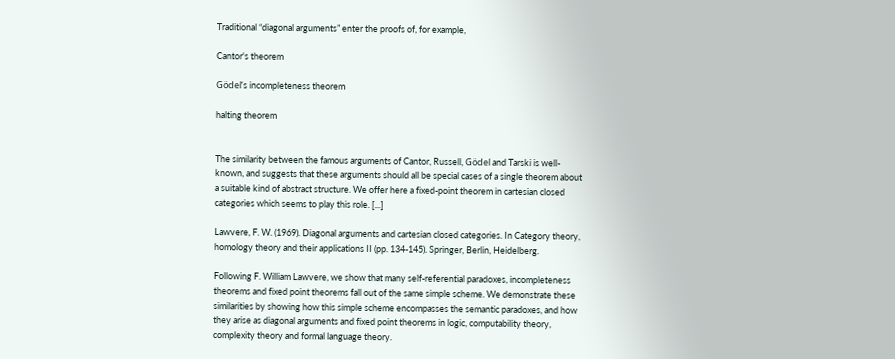Traditional “diagonal arguments” enter the proofs of, for example,

Cantor's theorem

Gödel‘s incompleteness theorem

halting theorem


The similarity between the famous arguments of Cantor, Russell, Gödel and Tarski is well-known, and suggests that these arguments should all be special cases of a single theorem about a suitable kind of abstract structure. We offer here a fixed-point theorem in cartesian closed categories which seems to play this role. [...]

Lawvere, F. W. (1969). Diagonal arguments and cartesian closed categories. In Category theory, homology theory and their applications II (pp. 134-145). Springer, Berlin, Heidelberg.

Following F. William Lawvere, we show that many self-referential paradoxes, incompleteness theorems and fixed point theorems fall out of the same simple scheme. We demonstrate these similarities by showing how this simple scheme encompasses the semantic paradoxes, and how they arise as diagonal arguments and fixed point theorems in logic, computability theory, complexity theory and formal language theory.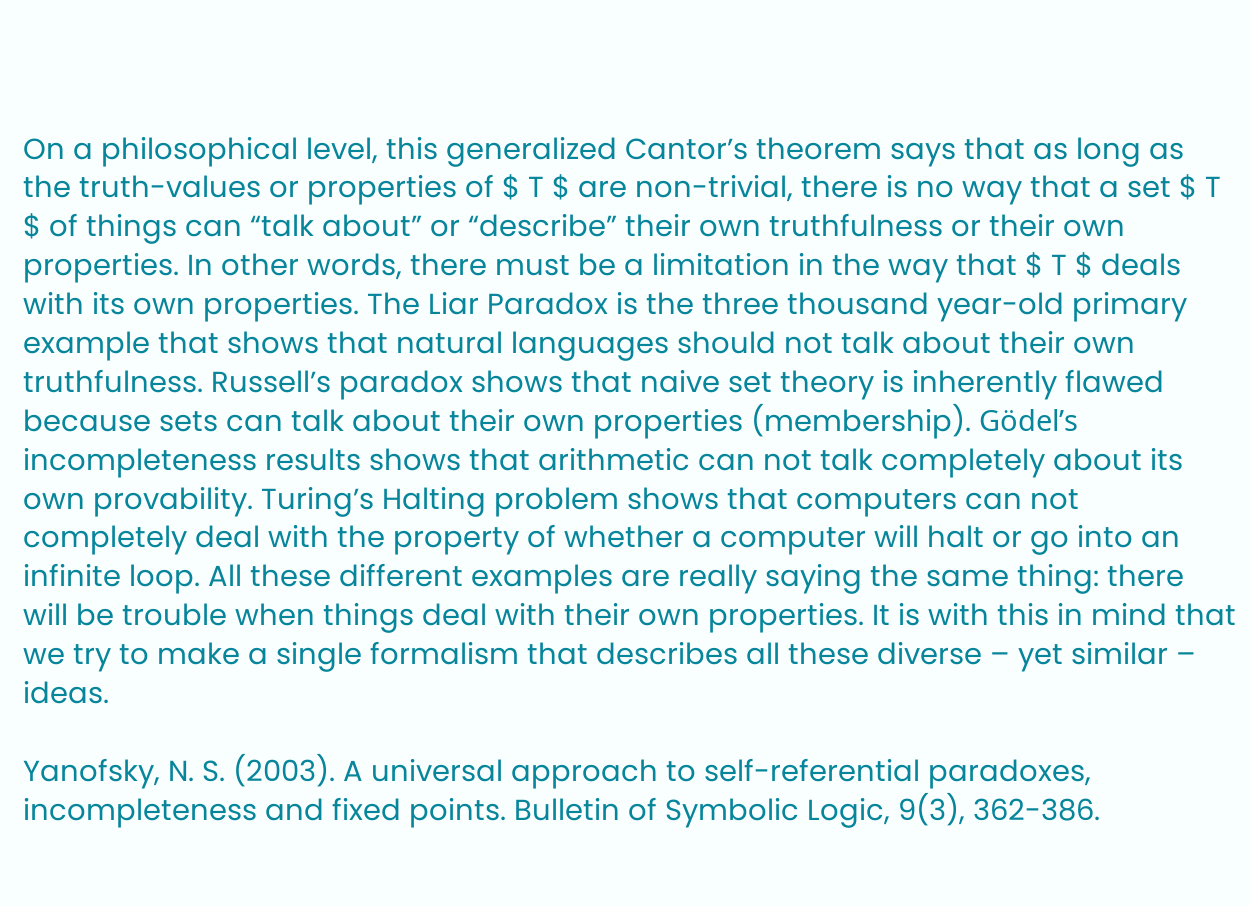On a philosophical level, this generalized Cantor’s theorem says that as long as the truth-values or properties of $ T $ are non-trivial, there is no way that a set $ T $ of things can “talk about” or “describe” their own truthfulness or their own properties. In other words, there must be a limitation in the way that $ T $ deals with its own properties. The Liar Paradox is the three thousand year-old primary example that shows that natural languages should not talk about their own truthfulness. Russell’s paradox shows that naive set theory is inherently flawed because sets can talk about their own properties (membership). Gödel’s incompleteness results shows that arithmetic can not talk completely about its own provability. Turing’s Halting problem shows that computers can not completely deal with the property of whether a computer will halt or go into an infinite loop. All these different examples are really saying the same thing: there will be trouble when things deal with their own properties. It is with this in mind that we try to make a single formalism that describes all these diverse – yet similar – ideas.

Yanofsky, N. S. (2003). A universal approach to self-referential paradoxes, incompleteness and fixed points. Bulletin of Symbolic Logic, 9(3), 362-386.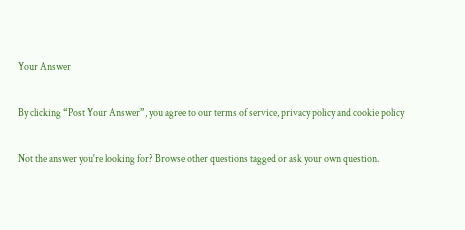Your Answer

By clicking “Post Your Answer”, you agree to our terms of service, privacy policy and cookie policy

Not the answer you're looking for? Browse other questions tagged or ask your own question.